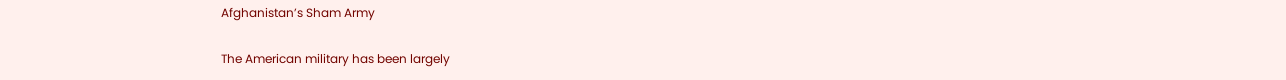Afghanistan’s Sham Army

The American military has been largely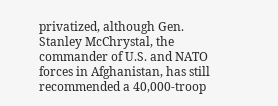privatized, although Gen. Stanley McChrystal, the commander of U.S. and NATO forces in Afghanistan, has still recommended a 40,000-troop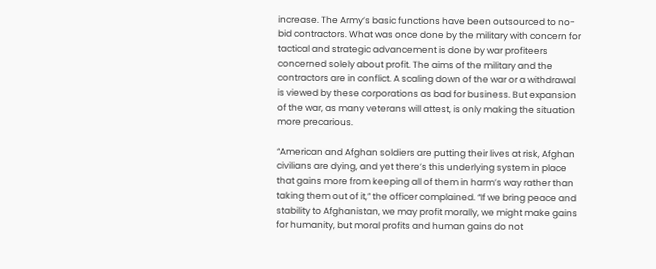increase. The Army’s basic functions have been outsourced to no-bid contractors. What was once done by the military with concern for tactical and strategic advancement is done by war profiteers concerned solely about profit. The aims of the military and the contractors are in conflict. A scaling down of the war or a withdrawal is viewed by these corporations as bad for business. But expansion of the war, as many veterans will attest, is only making the situation more precarious.

“American and Afghan soldiers are putting their lives at risk, Afghan civilians are dying, and yet there’s this underlying system in place that gains more from keeping all of them in harm’s way rather than taking them out of it,” the officer complained. “If we bring peace and stability to Afghanistan, we may profit morally, we might make gains for humanity, but moral profits and human gains do not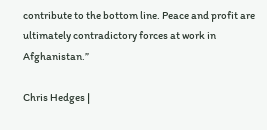contribute to the bottom line. Peace and profit are ultimately contradictory forces at work in Afghanistan.”

Chris Hedges |